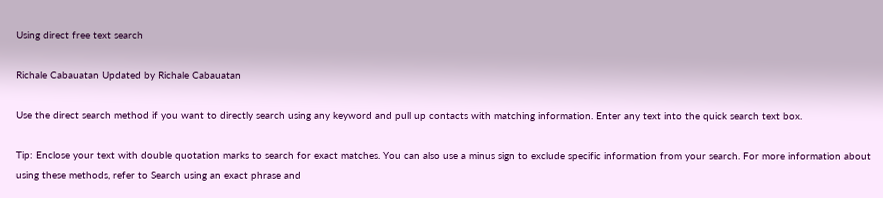Using direct free text search

Richale Cabauatan Updated by Richale Cabauatan

Use the direct search method if you want to directly search using any keyword and pull up contacts with matching information. Enter any text into the quick search text box.

Tip: Enclose your text with double quotation marks to search for exact matches. You can also use a minus sign to exclude specific information from your search. For more information about using these methods, refer to Search using an exact phrase and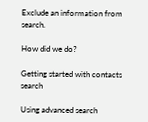Exclude an information from search.

How did we do?

Getting started with contacts search

Using advanced search